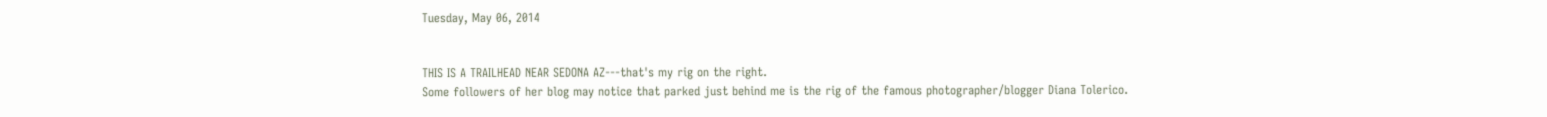Tuesday, May 06, 2014


THIS IS A TRAILHEAD NEAR SEDONA AZ---that's my rig on the right.
Some followers of her blog may notice that parked just behind me is the rig of the famous photographer/blogger Diana Tolerico.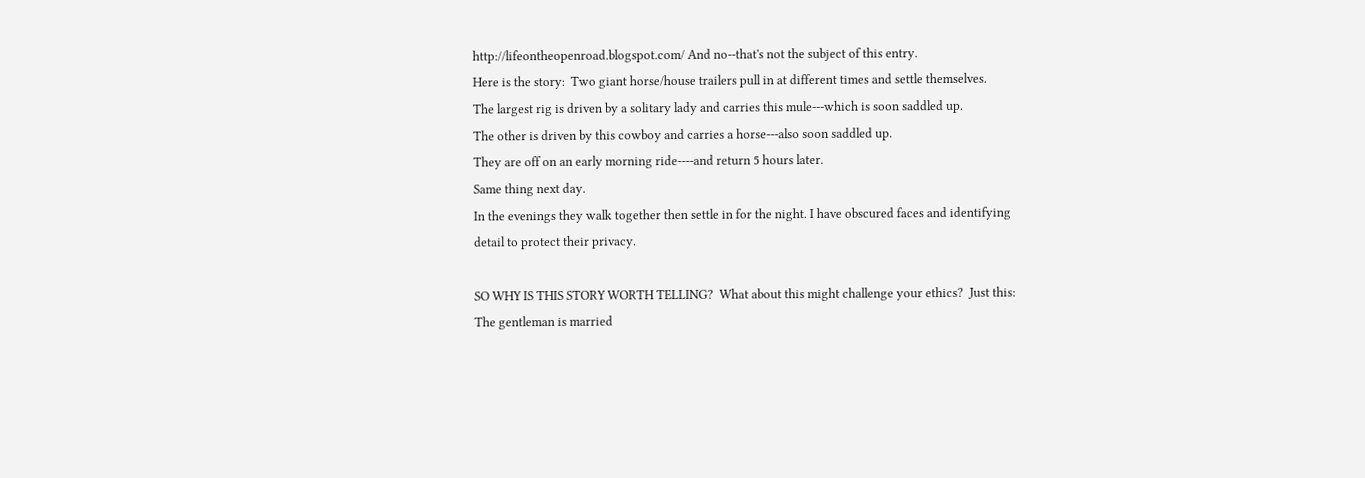http://lifeontheopenroad.blogspot.com/ And no--that's not the subject of this entry.
Here is the story:  Two giant horse/house trailers pull in at different times and settle themselves.
The largest rig is driven by a solitary lady and carries this mule---which is soon saddled up.
The other is driven by this cowboy and carries a horse---also soon saddled up.
They are off on an early morning ride----and return 5 hours later.
Same thing next day.
In the evenings they walk together then settle in for the night. I have obscured faces and identifying detail to protect their privacy.

SO WHY IS THIS STORY WORTH TELLING?  What about this might challenge your ethics?  Just this:  The gentleman is married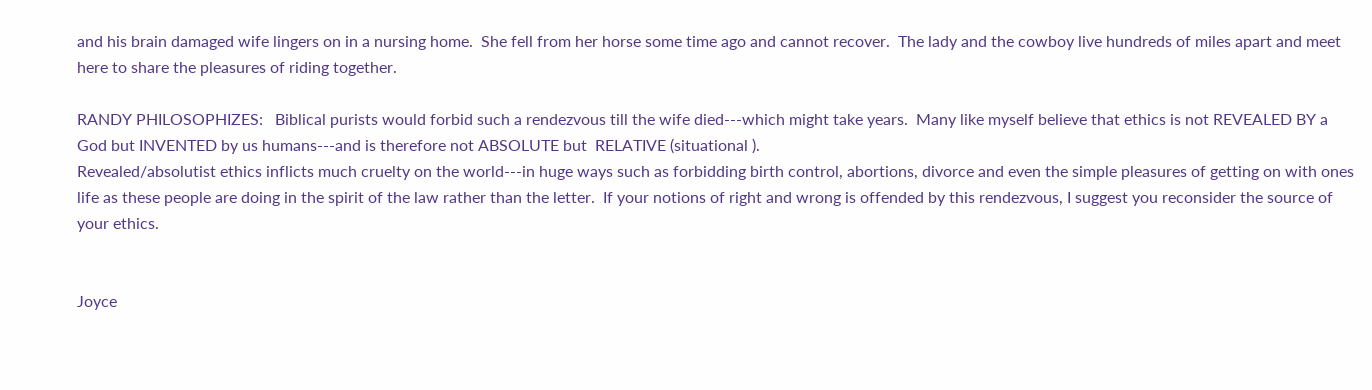and his brain damaged wife lingers on in a nursing home.  She fell from her horse some time ago and cannot recover.  The lady and the cowboy live hundreds of miles apart and meet here to share the pleasures of riding together.

RANDY PHILOSOPHIZES:   Biblical purists would forbid such a rendezvous till the wife died---which might take years.  Many like myself believe that ethics is not REVEALED BY a God but INVENTED by us humans---and is therefore not ABSOLUTE but  RELATIVE (situational ).
Revealed/absolutist ethics inflicts much cruelty on the world---in huge ways such as forbidding birth control, abortions, divorce and even the simple pleasures of getting on with ones life as these people are doing in the spirit of the law rather than the letter.  If your notions of right and wrong is offended by this rendezvous, I suggest you reconsider the source of your ethics.


Joyce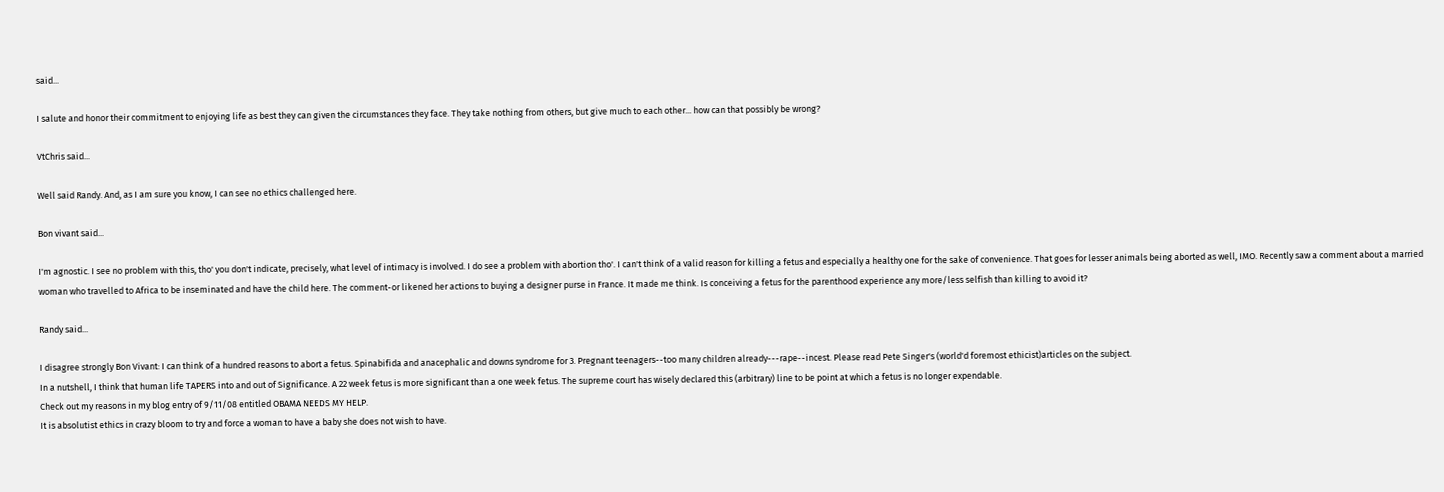said...

I salute and honor their commitment to enjoying life as best they can given the circumstances they face. They take nothing from others, but give much to each other... how can that possibly be wrong?

VtChris said...

Well said Randy. And, as I am sure you know, I can see no ethics challenged here.

Bon vivant said...

I'm agnostic. I see no problem with this, tho' you don't indicate, precisely, what level of intimacy is involved. I do see a problem with abortion tho'. I can't think of a valid reason for killing a fetus and especially a healthy one for the sake of convenience. That goes for lesser animals being aborted as well, IMO. Recently saw a comment about a married woman who travelled to Africa to be inseminated and have the child here. The comment-or likened her actions to buying a designer purse in France. It made me think. Is conceiving a fetus for the parenthood experience any more/less selfish than killing to avoid it?

Randy said...

I disagree strongly Bon Vivant: I can think of a hundred reasons to abort a fetus. Spinabifida and anacephalic and downs syndrome for 3. Pregnant teenagers--too many children already---rape--incest. Please read Pete Singer's (world'd foremost ethicist)articles on the subject.
In a nutshell, I think that human life TAPERS into and out of Significance. A 22 week fetus is more significant than a one week fetus. The supreme court has wisely declared this (arbitrary) line to be point at which a fetus is no longer expendable.
Check out my reasons in my blog entry of 9/11/08 entitled OBAMA NEEDS MY HELP.
It is absolutist ethics in crazy bloom to try and force a woman to have a baby she does not wish to have.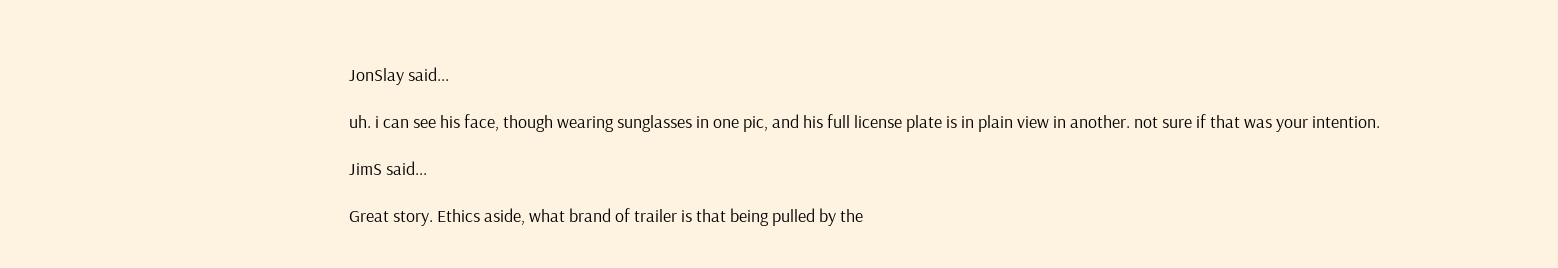JonSlay said...

uh. i can see his face, though wearing sunglasses in one pic, and his full license plate is in plain view in another. not sure if that was your intention.

JimS said...

Great story. Ethics aside, what brand of trailer is that being pulled by the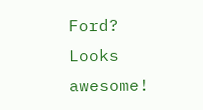Ford? Looks awesome!